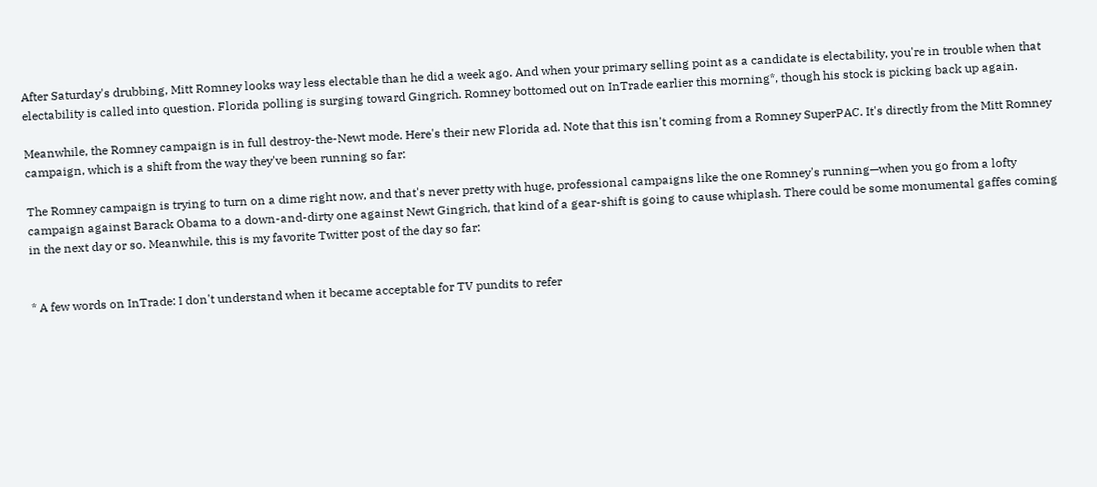After Saturday's drubbing, Mitt Romney looks way less electable than he did a week ago. And when your primary selling point as a candidate is electability, you're in trouble when that electability is called into question. Florida polling is surging toward Gingrich. Romney bottomed out on InTrade earlier this morning*, though his stock is picking back up again.

Meanwhile, the Romney campaign is in full destroy-the-Newt mode. Here's their new Florida ad. Note that this isn't coming from a Romney SuperPAC. It's directly from the Mitt Romney campaign, which is a shift from the way they've been running so far:

The Romney campaign is trying to turn on a dime right now, and that's never pretty with huge, professional campaigns like the one Romney's running—when you go from a lofty campaign against Barack Obama to a down-and-dirty one against Newt Gingrich, that kind of a gear-shift is going to cause whiplash. There could be some monumental gaffes coming in the next day or so. Meanwhile, this is my favorite Twitter post of the day so far:


* A few words on InTrade: I don't understand when it became acceptable for TV pundits to refer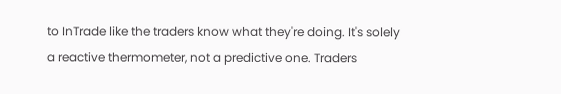to InTrade like the traders know what they're doing. It's solely a reactive thermometer, not a predictive one. Traders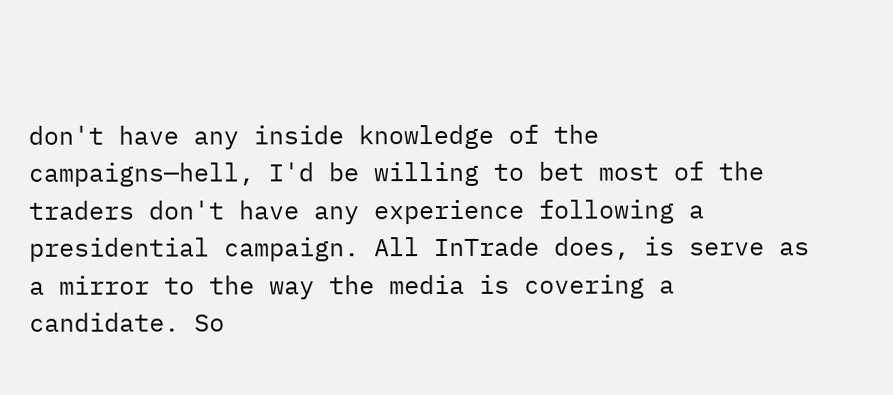don't have any inside knowledge of the campaigns—hell, I'd be willing to bet most of the traders don't have any experience following a presidential campaign. All InTrade does, is serve as a mirror to the way the media is covering a candidate. So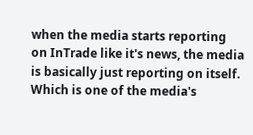when the media starts reporting on InTrade like it's news, the media is basically just reporting on itself. Which is one of the media's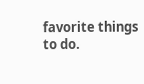favorite things to do.